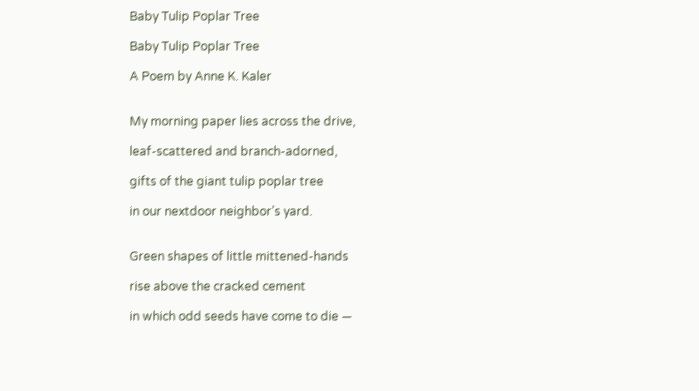Baby Tulip Poplar Tree

Baby Tulip Poplar Tree

A Poem by Anne K. Kaler


My morning paper lies across the drive,

leaf-scattered and branch-adorned,

gifts of the giant tulip poplar tree

in our nextdoor neighbor’s yard.


Green shapes of little mittened-hands

rise above the cracked cement

in which odd seeds have come to die —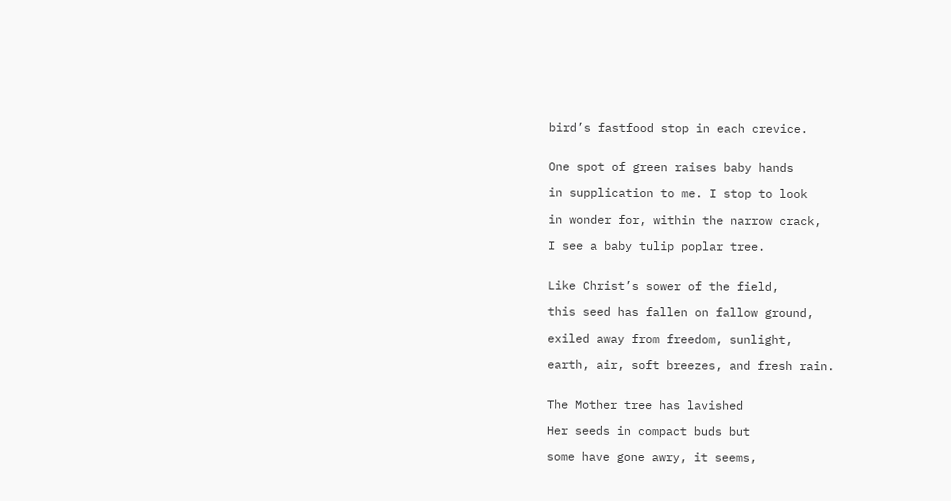bird’s fastfood stop in each crevice.


One spot of green raises baby hands

in supplication to me. I stop to look

in wonder for, within the narrow crack,

I see a baby tulip poplar tree.


Like Christ’s sower of the field,

this seed has fallen on fallow ground,

exiled away from freedom, sunlight,

earth, air, soft breezes, and fresh rain.


The Mother tree has lavished

Her seeds in compact buds but

some have gone awry, it seems,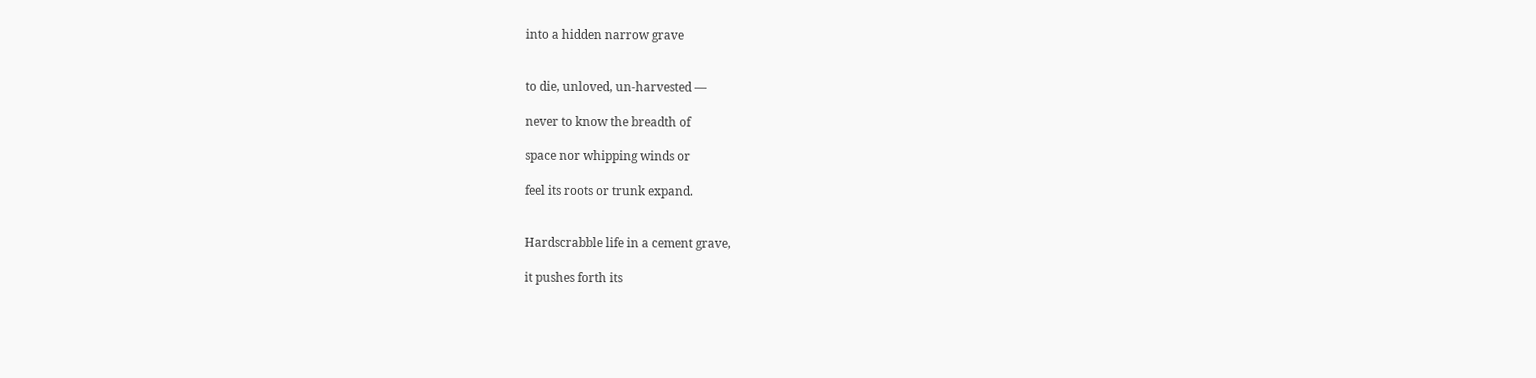into a hidden narrow grave


to die, unloved, un-harvested —

never to know the breadth of

space nor whipping winds or

feel its roots or trunk expand.


Hardscrabble life in a cement grave,

it pushes forth its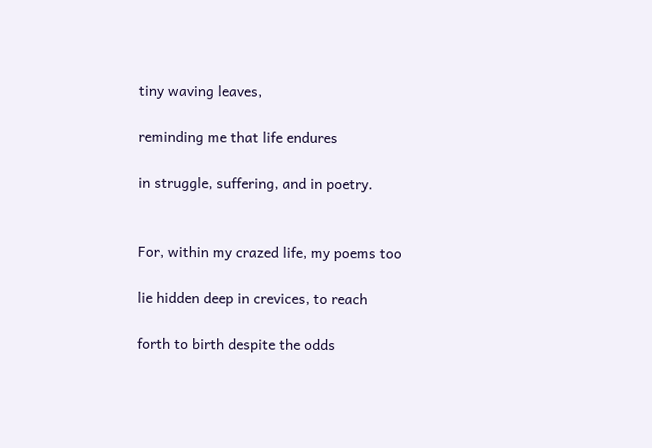tiny waving leaves,

reminding me that life endures

in struggle, suffering, and in poetry.


For, within my crazed life, my poems too

lie hidden deep in crevices, to reach

forth to birth despite the odds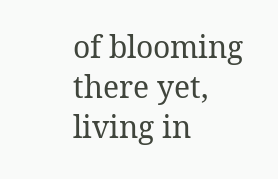of blooming there yet, living in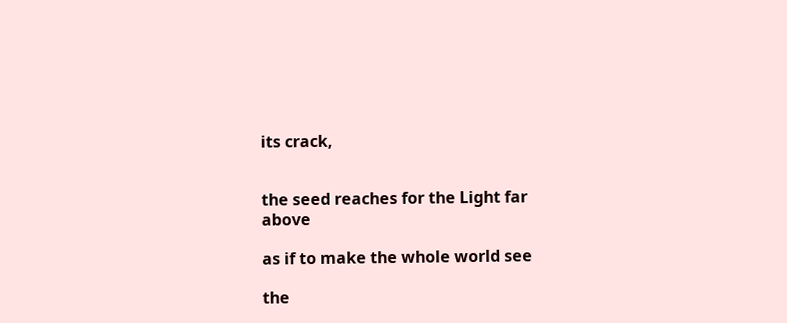its crack,


the seed reaches for the Light far above

as if to make the whole world see

the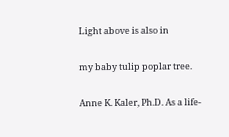Light above is also in

my baby tulip poplar tree.

Anne K. Kaler, Ph.D. As a life-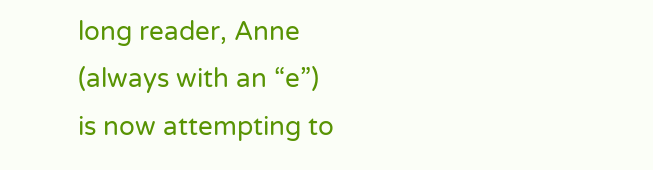long reader, Anne (always with an “e”) is now attempting to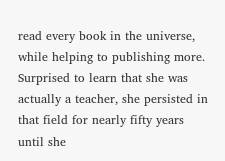read every book in the universe, while helping to publishing more. Surprised to learn that she was actually a teacher, she persisted in that field for nearly fifty years until she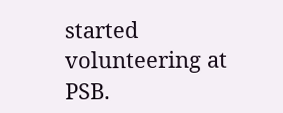started volunteering at PSB.